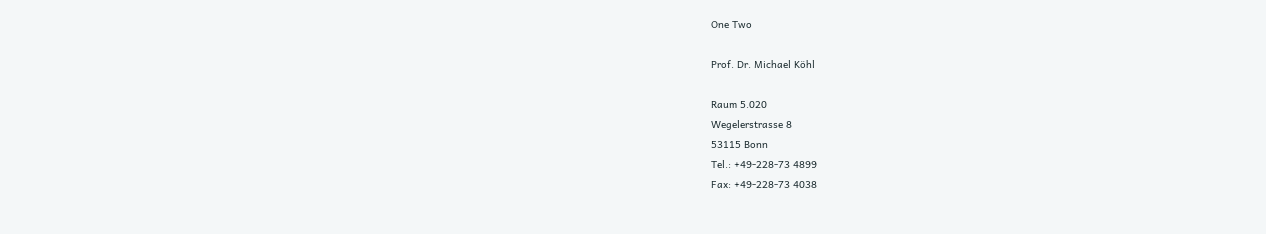One Two

Prof. Dr. Michael Köhl

Raum 5.020
Wegelerstrasse 8
53115 Bonn
Tel.: +49-228-73 4899
Fax: +49-228-73 4038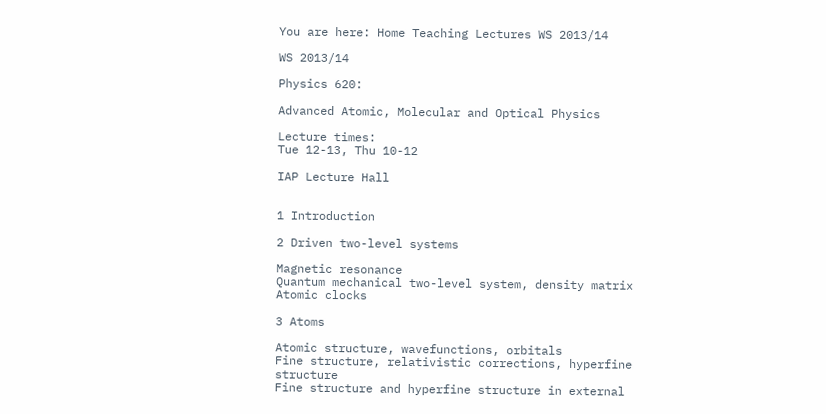You are here: Home Teaching Lectures WS 2013/14

WS 2013/14

Physics 620:

Advanced Atomic, Molecular and Optical Physics

Lecture times:
Tue 12-13, Thu 10-12

IAP Lecture Hall


1 Introduction

2 Driven two-level systems

Magnetic resonance
Quantum mechanical two-level system, density matrix
Atomic clocks

3 Atoms

Atomic structure, wavefunctions, orbitals
Fine structure, relativistic corrections, hyperfine structure
Fine structure and hyperfine structure in external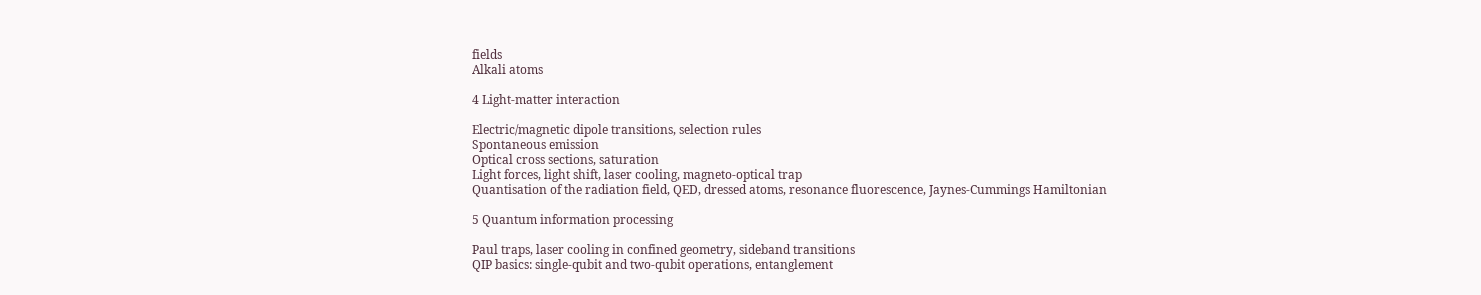fields
Alkali atoms

4 Light-matter interaction

Electric/magnetic dipole transitions, selection rules
Spontaneous emission
Optical cross sections, saturation
Light forces, light shift, laser cooling, magneto-optical trap
Quantisation of the radiation field, QED, dressed atoms, resonance fluorescence, Jaynes-Cummings Hamiltonian

5 Quantum information processing

Paul traps, laser cooling in confined geometry, sideband transitions
QIP basics: single-qubit and two-qubit operations, entanglement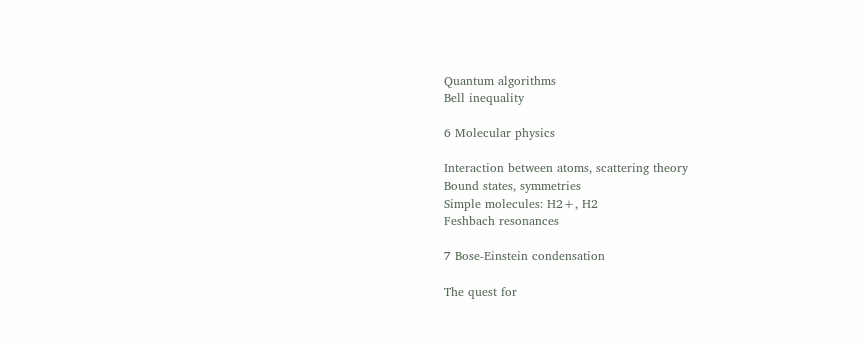Quantum algorithms
Bell inequality

6 Molecular physics

Interaction between atoms, scattering theory
Bound states, symmetries
Simple molecules: H2+, H2
Feshbach resonances

7 Bose-Einstein condensation

The quest for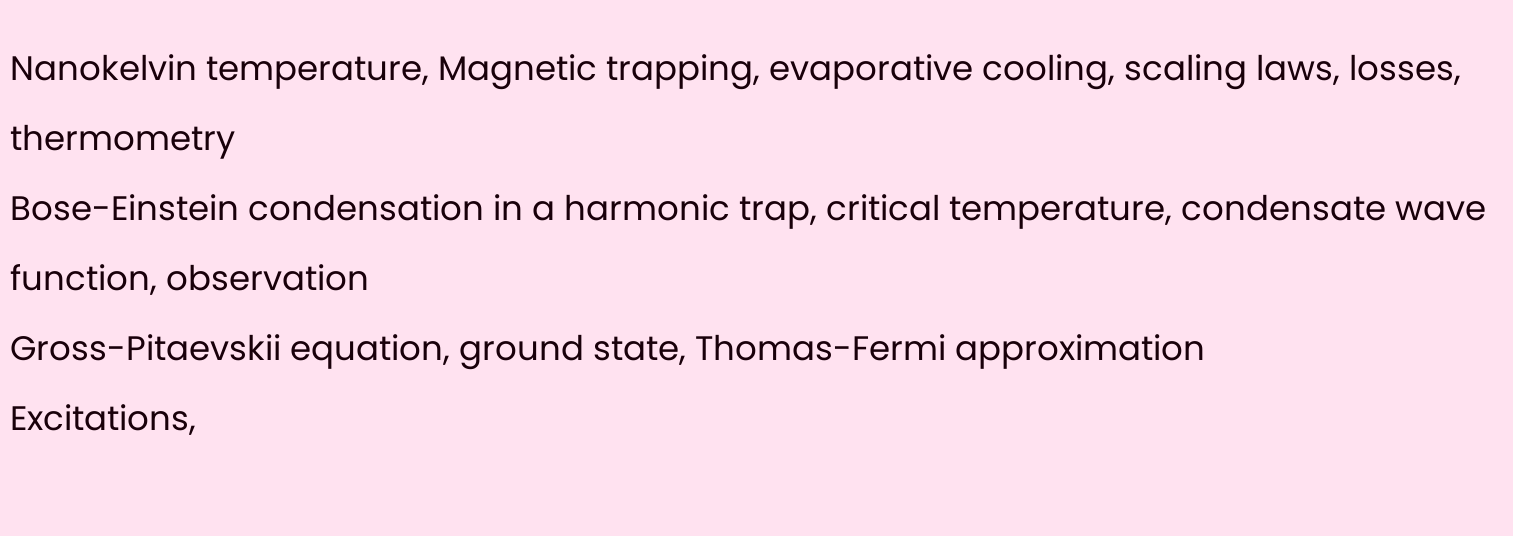Nanokelvin temperature, Magnetic trapping, evaporative cooling, scaling laws, losses, thermometry
Bose-Einstein condensation in a harmonic trap, critical temperature, condensate wave function, observation
Gross-Pitaevskii equation, ground state, Thomas-Fermi approximation
Excitations,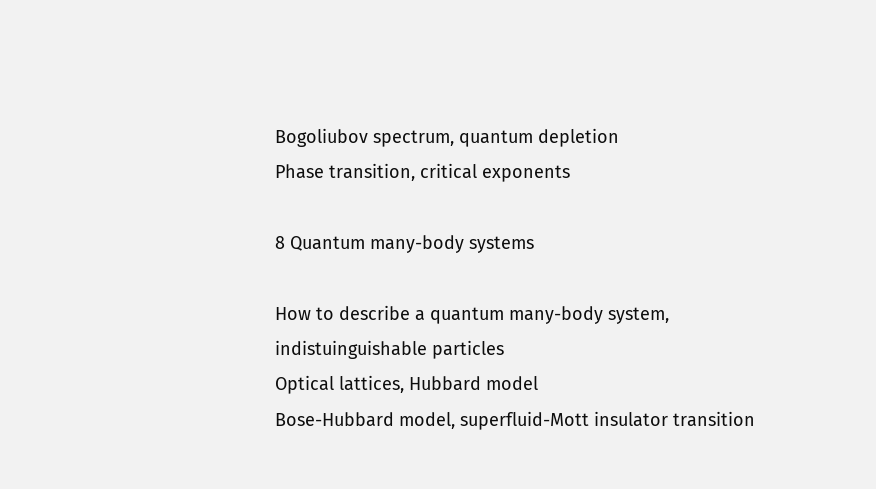Bogoliubov spectrum, quantum depletion
Phase transition, critical exponents

8 Quantum many-body systems

How to describe a quantum many-body system, indistuinguishable particles
Optical lattices, Hubbard model
Bose-Hubbard model, superfluid-Mott insulator transition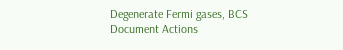Degenerate Fermi gases, BCS
Document Actions